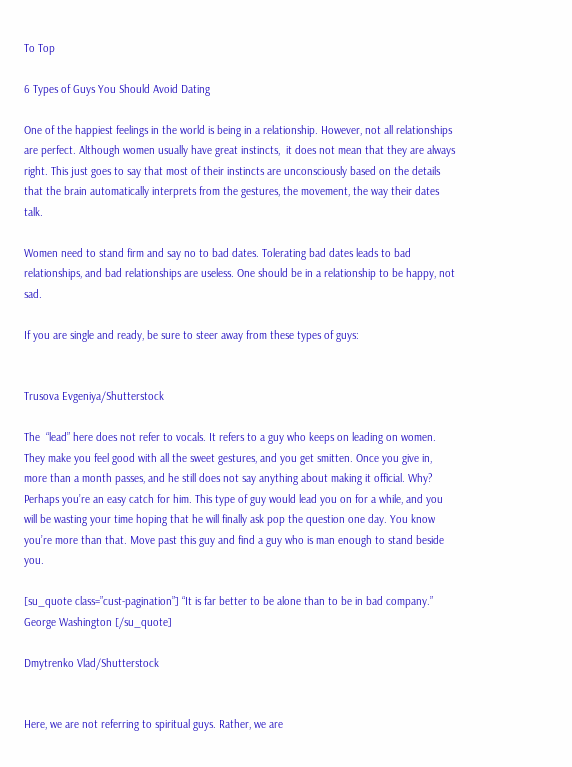To Top

6 Types of Guys You Should Avoid Dating

One of the happiest feelings in the world is being in a relationship. However, not all relationships are perfect. Although women usually have great instincts,  it does not mean that they are always right. This just goes to say that most of their instincts are unconsciously based on the details that the brain automatically interprets from the gestures, the movement, the way their dates talk.

Women need to stand firm and say no to bad dates. Tolerating bad dates leads to bad relationships, and bad relationships are useless. One should be in a relationship to be happy, not sad.

If you are single and ready, be sure to steer away from these types of guys:


Trusova Evgeniya/Shutterstock

The  “lead” here does not refer to vocals. It refers to a guy who keeps on leading on women. They make you feel good with all the sweet gestures, and you get smitten. Once you give in, more than a month passes, and he still does not say anything about making it official. Why? Perhaps you’re an easy catch for him. This type of guy would lead you on for a while, and you will be wasting your time hoping that he will finally ask pop the question one day. You know you’re more than that. Move past this guy and find a guy who is man enough to stand beside you.

[su_quote class=”cust-pagination”] “It is far better to be alone than to be in bad company.” George Washington [/su_quote]

Dmytrenko Vlad/Shutterstock


Here, we are not referring to spiritual guys. Rather, we are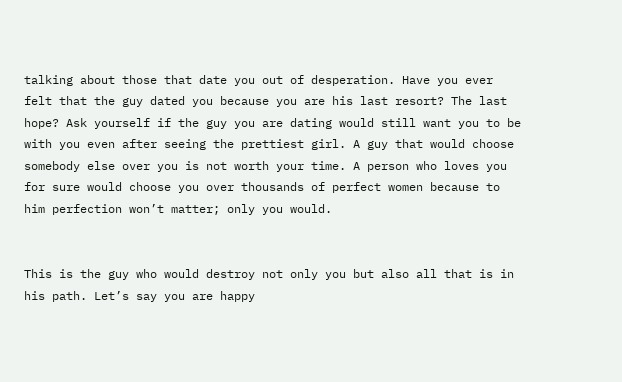talking about those that date you out of desperation. Have you ever felt that the guy dated you because you are his last resort? The last hope? Ask yourself if the guy you are dating would still want you to be with you even after seeing the prettiest girl. A guy that would choose somebody else over you is not worth your time. A person who loves you for sure would choose you over thousands of perfect women because to him perfection won’t matter; only you would.


This is the guy who would destroy not only you but also all that is in his path. Let’s say you are happy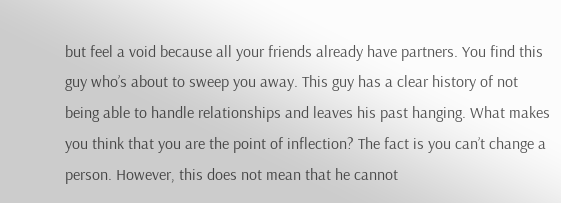but feel a void because all your friends already have partners. You find this guy who’s about to sweep you away. This guy has a clear history of not being able to handle relationships and leaves his past hanging. What makes you think that you are the point of inflection? The fact is you can’t change a person. However, this does not mean that he cannot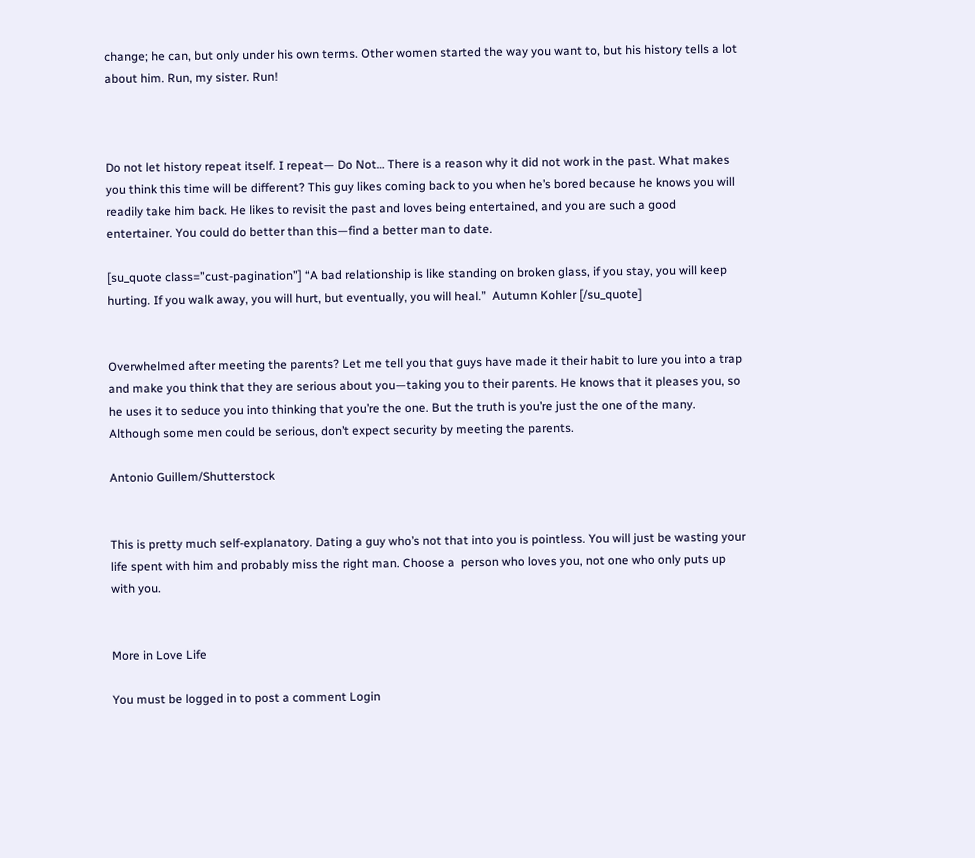change; he can, but only under his own terms. Other women started the way you want to, but his history tells a lot about him. Run, my sister. Run!



Do not let history repeat itself. I repeat— Do Not… There is a reason why it did not work in the past. What makes you think this time will be different? This guy likes coming back to you when he’s bored because he knows you will readily take him back. He likes to revisit the past and loves being entertained, and you are such a good entertainer. You could do better than this—find a better man to date.

[su_quote class=”cust-pagination”] “A bad relationship is like standing on broken glass, if you stay, you will keep hurting. If you walk away, you will hurt, but eventually, you will heal.”  Autumn Kohler [/su_quote]


Overwhelmed after meeting the parents? Let me tell you that guys have made it their habit to lure you into a trap and make you think that they are serious about you—taking you to their parents. He knows that it pleases you, so he uses it to seduce you into thinking that you’re the one. But the truth is you’re just the one of the many. Although some men could be serious, don’t expect security by meeting the parents.

Antonio Guillem/Shutterstock


This is pretty much self-explanatory. Dating a guy who’s not that into you is pointless. You will just be wasting your life spent with him and probably miss the right man. Choose a  person who loves you, not one who only puts up with you.


More in Love Life

You must be logged in to post a comment Login